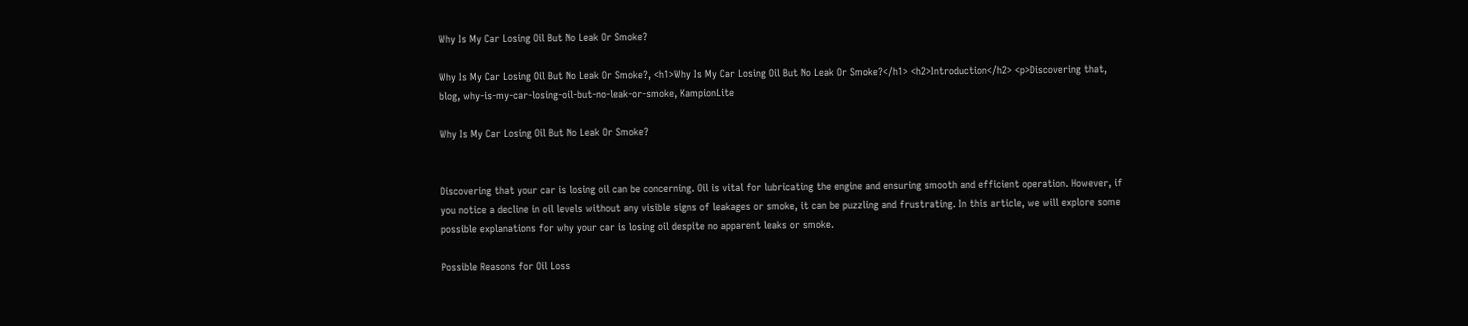Why Is My Car Losing Oil But No Leak Or Smoke?

Why Is My Car Losing Oil But No Leak Or Smoke?, <h1>Why Is My Car Losing Oil But No Leak Or Smoke?</h1> <h2>Introduction</h2> <p>Discovering that, blog, why-is-my-car-losing-oil-but-no-leak-or-smoke, KampionLite

Why Is My Car Losing Oil But No Leak Or Smoke?


Discovering that your car is losing oil can be concerning. Oil is vital for lubricating the engine and ensuring smooth and efficient operation. However, if you notice a decline in oil levels without any visible signs of leakages or smoke, it can be puzzling and frustrating. In this article, we will explore some possible explanations for why your car is losing oil despite no apparent leaks or smoke.

Possible Reasons for Oil Loss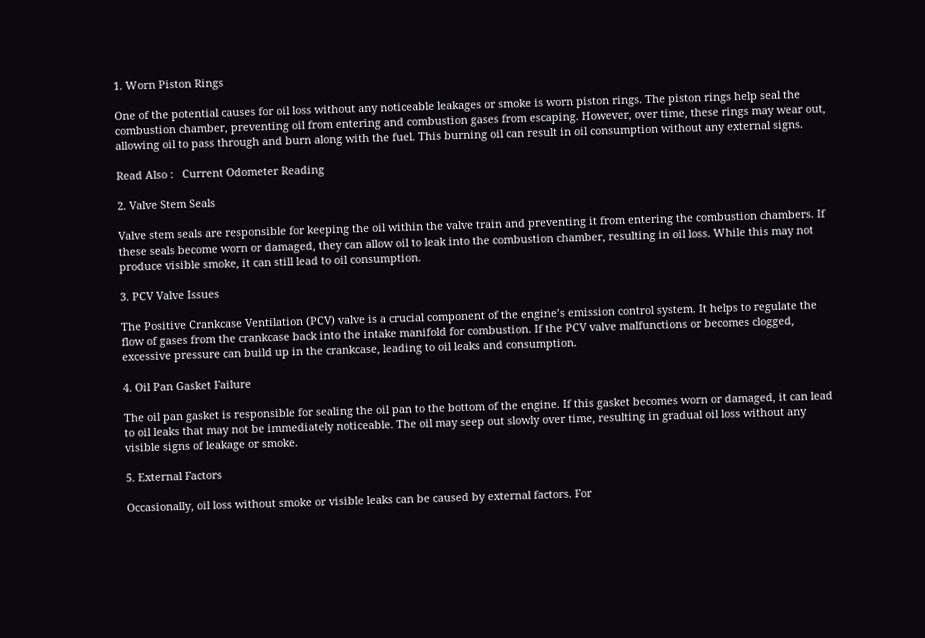1. Worn Piston Rings

One of the potential causes for oil loss without any noticeable leakages or smoke is worn piston rings. The piston rings help seal the combustion chamber, preventing oil from entering and combustion gases from escaping. However, over time, these rings may wear out, allowing oil to pass through and burn along with the fuel. This burning oil can result in oil consumption without any external signs.

Read Also :   Current Odometer Reading

2. Valve Stem Seals

Valve stem seals are responsible for keeping the oil within the valve train and preventing it from entering the combustion chambers. If these seals become worn or damaged, they can allow oil to leak into the combustion chamber, resulting in oil loss. While this may not produce visible smoke, it can still lead to oil consumption.

3. PCV Valve Issues

The Positive Crankcase Ventilation (PCV) valve is a crucial component of the engine’s emission control system. It helps to regulate the flow of gases from the crankcase back into the intake manifold for combustion. If the PCV valve malfunctions or becomes clogged, excessive pressure can build up in the crankcase, leading to oil leaks and consumption.

4. Oil Pan Gasket Failure

The oil pan gasket is responsible for sealing the oil pan to the bottom of the engine. If this gasket becomes worn or damaged, it can lead to oil leaks that may not be immediately noticeable. The oil may seep out slowly over time, resulting in gradual oil loss without any visible signs of leakage or smoke.

5. External Factors

Occasionally, oil loss without smoke or visible leaks can be caused by external factors. For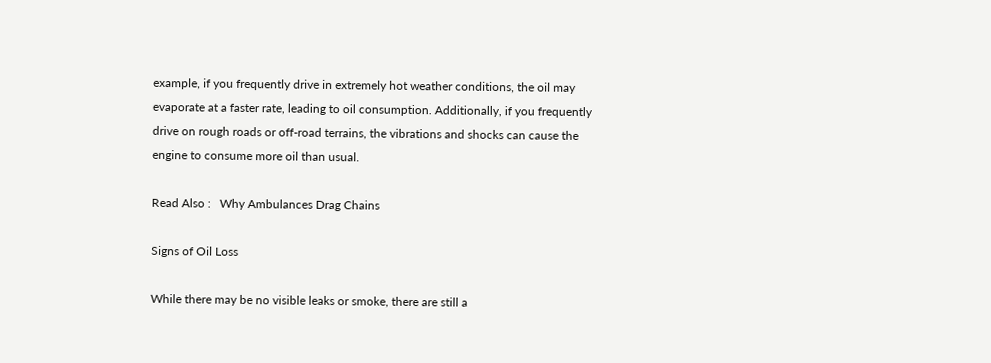example, if you frequently drive in extremely hot weather conditions, the oil may evaporate at a faster rate, leading to oil consumption. Additionally, if you frequently drive on rough roads or off-road terrains, the vibrations and shocks can cause the engine to consume more oil than usual.

Read Also :   Why Ambulances Drag Chains

Signs of Oil Loss

While there may be no visible leaks or smoke, there are still a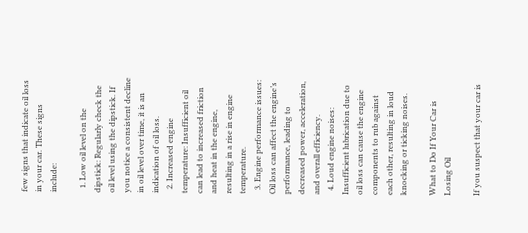few signs that indicate oil loss in your car. These signs include:

  1. Low oil level on the dipstick: Regularly check the oil level using the dipstick. If you notice a consistent decline in oil level over time, it is an indication of oil loss.
  2. Increased engine temperature: Insufficient oil can lead to increased friction and heat in the engine, resulting in a rise in engine temperature.
  3. Engine performance issues: Oil loss can affect the engine’s performance, leading to decreased power, acceleration, and overall efficiency.
  4. Loud engine noises: Insufficient lubrication due to oil loss can cause the engine components to rub against each other, resulting in loud knocking or ticking noises.

What to Do If Your Car is Losing Oil

If you suspect that your car is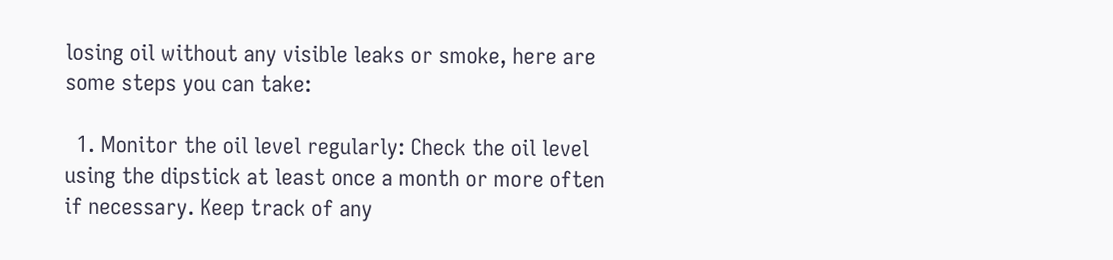losing oil without any visible leaks or smoke, here are some steps you can take:

  1. Monitor the oil level regularly: Check the oil level using the dipstick at least once a month or more often if necessary. Keep track of any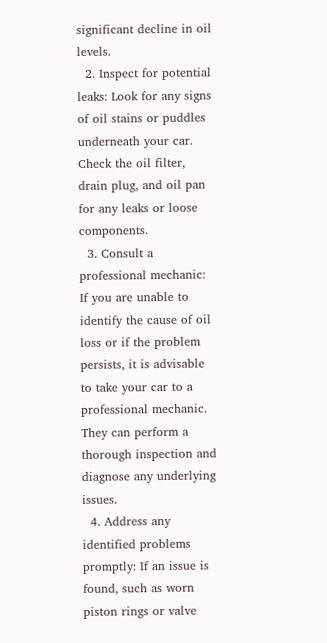significant decline in oil levels.
  2. Inspect for potential leaks: Look for any signs of oil stains or puddles underneath your car. Check the oil filter, drain plug, and oil pan for any leaks or loose components.
  3. Consult a professional mechanic: If you are unable to identify the cause of oil loss or if the problem persists, it is advisable to take your car to a professional mechanic. They can perform a thorough inspection and diagnose any underlying issues.
  4. Address any identified problems promptly: If an issue is found, such as worn piston rings or valve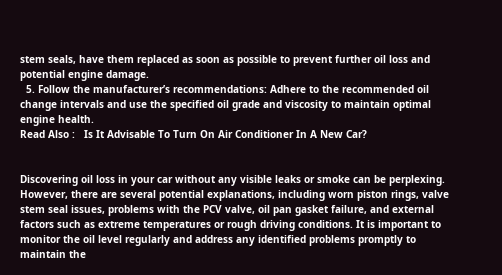stem seals, have them replaced as soon as possible to prevent further oil loss and potential engine damage.
  5. Follow the manufacturer’s recommendations: Adhere to the recommended oil change intervals and use the specified oil grade and viscosity to maintain optimal engine health.
Read Also :   Is It Advisable To Turn On Air Conditioner In A New Car?


Discovering oil loss in your car without any visible leaks or smoke can be perplexing. However, there are several potential explanations, including worn piston rings, valve stem seal issues, problems with the PCV valve, oil pan gasket failure, and external factors such as extreme temperatures or rough driving conditions. It is important to monitor the oil level regularly and address any identified problems promptly to maintain the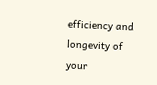efficiency and longevity of your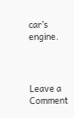car’s engine.



Leave a Comment